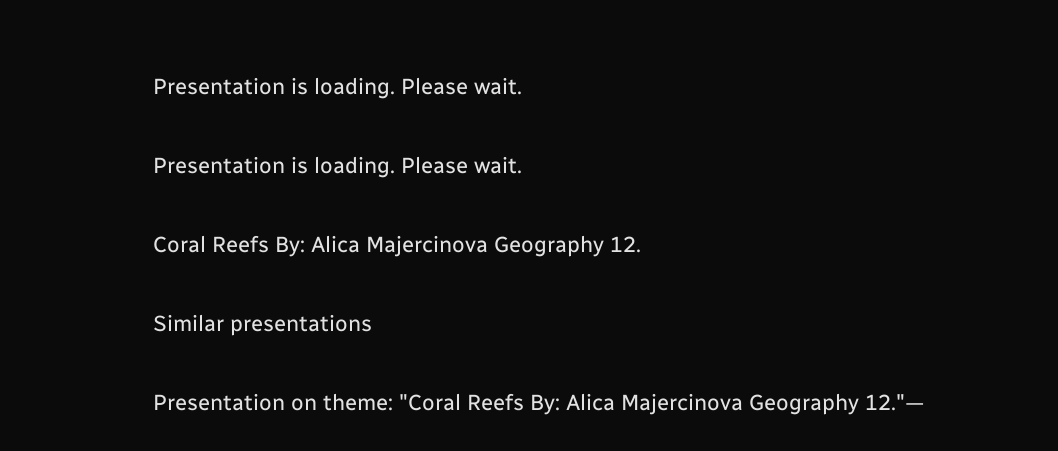Presentation is loading. Please wait.

Presentation is loading. Please wait.

Coral Reefs By: Alica Majercinova Geography 12.

Similar presentations

Presentation on theme: "Coral Reefs By: Alica Majercinova Geography 12."—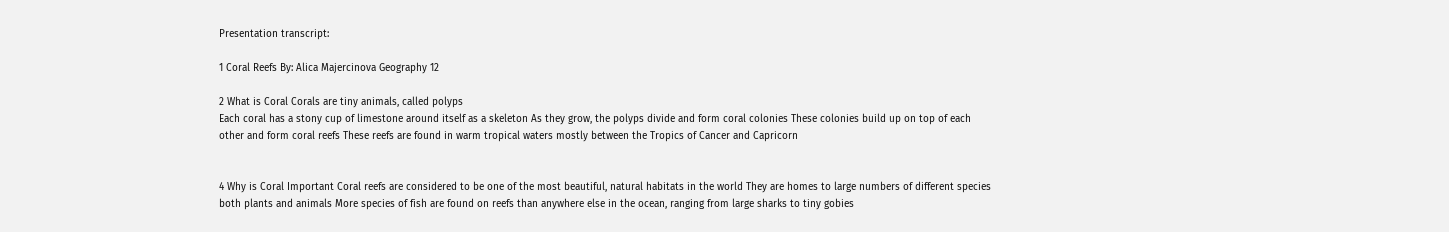Presentation transcript:

1 Coral Reefs By: Alica Majercinova Geography 12

2 What is Coral Corals are tiny animals, called polyps
Each coral has a stony cup of limestone around itself as a skeleton As they grow, the polyps divide and form coral colonies These colonies build up on top of each other and form coral reefs These reefs are found in warm tropical waters mostly between the Tropics of Cancer and Capricorn


4 Why is Coral Important Coral reefs are considered to be one of the most beautiful, natural habitats in the world They are homes to large numbers of different species both plants and animals More species of fish are found on reefs than anywhere else in the ocean, ranging from large sharks to tiny gobies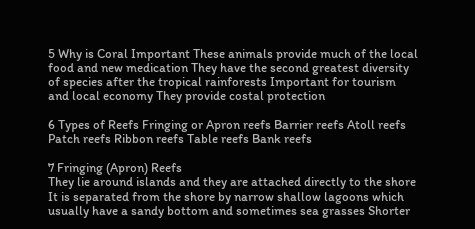5 Why is Coral Important These animals provide much of the local food and new medication They have the second greatest diversity of species after the tropical rainforests Important for tourism and local economy They provide costal protection

6 Types of Reefs Fringing or Apron reefs Barrier reefs Atoll reefs
Patch reefs Ribbon reefs Table reefs Bank reefs

7 Fringing (Apron) Reefs
They lie around islands and they are attached directly to the shore It is separated from the shore by narrow shallow lagoons which usually have a sandy bottom and sometimes sea grasses Shorter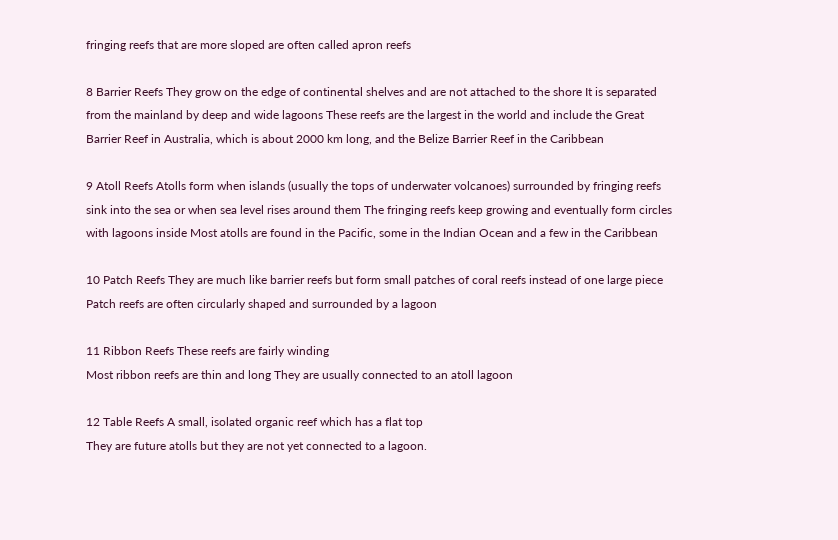fringing reefs that are more sloped are often called apron reefs

8 Barrier Reefs They grow on the edge of continental shelves and are not attached to the shore It is separated from the mainland by deep and wide lagoons These reefs are the largest in the world and include the Great Barrier Reef in Australia, which is about 2000 km long, and the Belize Barrier Reef in the Caribbean

9 Atoll Reefs Atolls form when islands (usually the tops of underwater volcanoes) surrounded by fringing reefs sink into the sea or when sea level rises around them The fringing reefs keep growing and eventually form circles with lagoons inside Most atolls are found in the Pacific, some in the Indian Ocean and a few in the Caribbean

10 Patch Reefs They are much like barrier reefs but form small patches of coral reefs instead of one large piece Patch reefs are often circularly shaped and surrounded by a lagoon

11 Ribbon Reefs These reefs are fairly winding
Most ribbon reefs are thin and long They are usually connected to an atoll lagoon

12 Table Reefs A small, isolated organic reef which has a flat top
They are future atolls but they are not yet connected to a lagoon.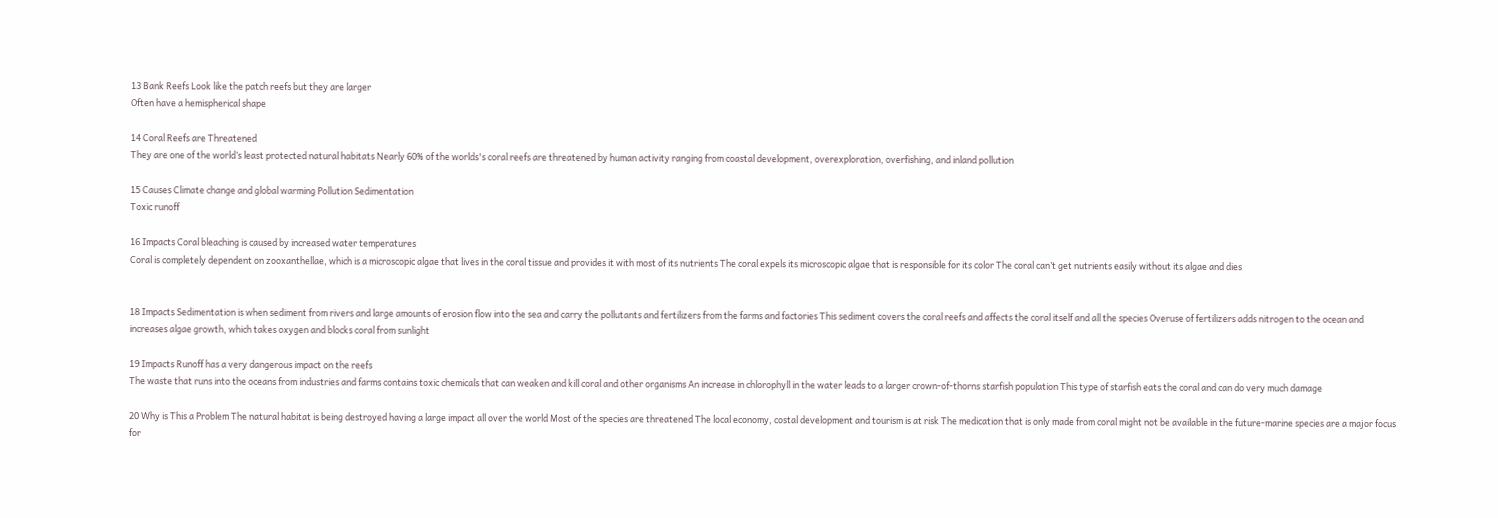13 Bank Reefs Look like the patch reefs but they are larger
Often have a hemispherical shape

14 Coral Reefs are Threatened
They are one of the world’s least protected natural habitats Nearly 60% of the worlds's coral reefs are threatened by human activity ranging from coastal development, overexploration, overfishing, and inland pollution

15 Causes Climate change and global warming Pollution Sedimentation
Toxic runoff

16 Impacts Coral bleaching is caused by increased water temperatures
Coral is completely dependent on zooxanthellae, which is a microscopic algae that lives in the coral tissue and provides it with most of its nutrients The coral expels its microscopic algae that is responsible for its color The coral can’t get nutrients easily without its algae and dies


18 Impacts Sedimentation is when sediment from rivers and large amounts of erosion flow into the sea and carry the pollutants and fertilizers from the farms and factories This sediment covers the coral reefs and affects the coral itself and all the species Overuse of fertilizers adds nitrogen to the ocean and increases algae growth, which takes oxygen and blocks coral from sunlight

19 Impacts Runoff has a very dangerous impact on the reefs
The waste that runs into the oceans from industries and farms contains toxic chemicals that can weaken and kill coral and other organisms An increase in chlorophyll in the water leads to a larger crown-of-thorns starfish population This type of starfish eats the coral and can do very much damage

20 Why is This a Problem The natural habitat is being destroyed having a large impact all over the world Most of the species are threatened The local economy, costal development and tourism is at risk The medication that is only made from coral might not be available in the future-marine species are a major focus for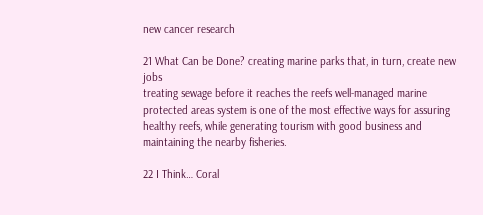new cancer research

21 What Can be Done? creating marine parks that, in turn, create new jobs
treating sewage before it reaches the reefs well-managed marine protected areas system is one of the most effective ways for assuring healthy reefs, while generating tourism with good business and maintaining the nearby fisheries.

22 I Think… Coral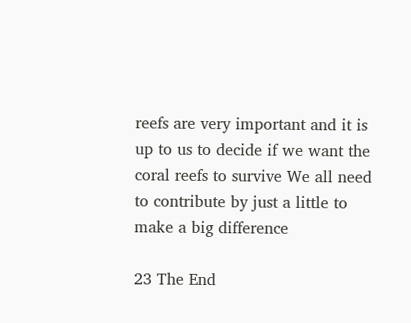reefs are very important and it is up to us to decide if we want the coral reefs to survive We all need to contribute by just a little to make a big difference

23 The End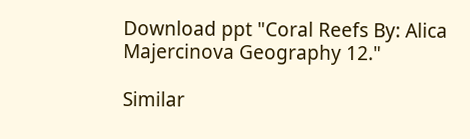Download ppt "Coral Reefs By: Alica Majercinova Geography 12."

Similar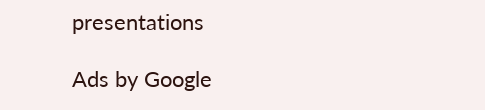presentations

Ads by Google